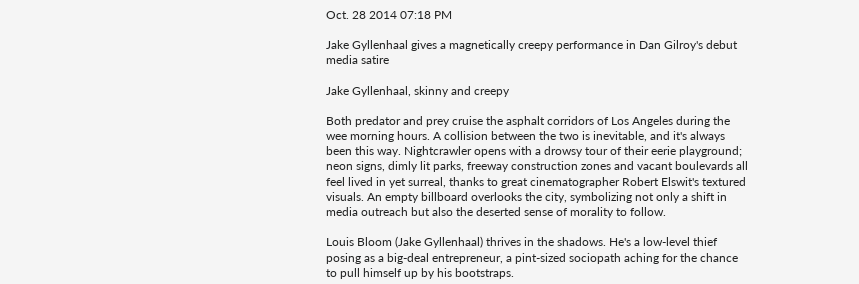Oct. 28 2014 07:18 PM

Jake Gyllenhaal gives a magnetically creepy performance in Dan Gilroy's debut media satire

Jake Gyllenhaal, skinny and creepy

Both predator and prey cruise the asphalt corridors of Los Angeles during the wee morning hours. A collision between the two is inevitable, and it's always been this way. Nightcrawler opens with a drowsy tour of their eerie playground; neon signs, dimly lit parks, freeway construction zones and vacant boulevards all feel lived in yet surreal, thanks to great cinematographer Robert Elswit's textured visuals. An empty billboard overlooks the city, symbolizing not only a shift in media outreach but also the deserted sense of morality to follow.

Louis Bloom (Jake Gyllenhaal) thrives in the shadows. He's a low-level thief posing as a big-deal entrepreneur, a pint-sized sociopath aching for the chance to pull himself up by his bootstraps.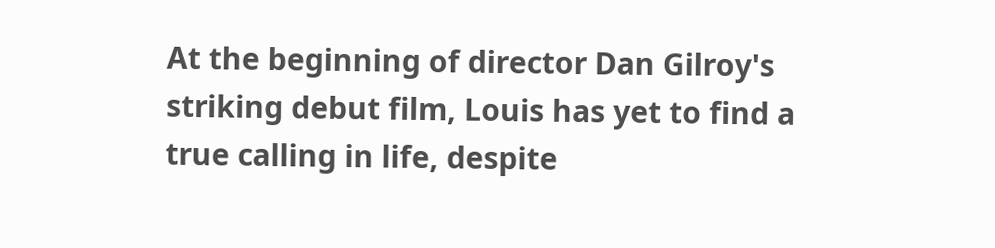At the beginning of director Dan Gilroy's striking debut film, Louis has yet to find a true calling in life, despite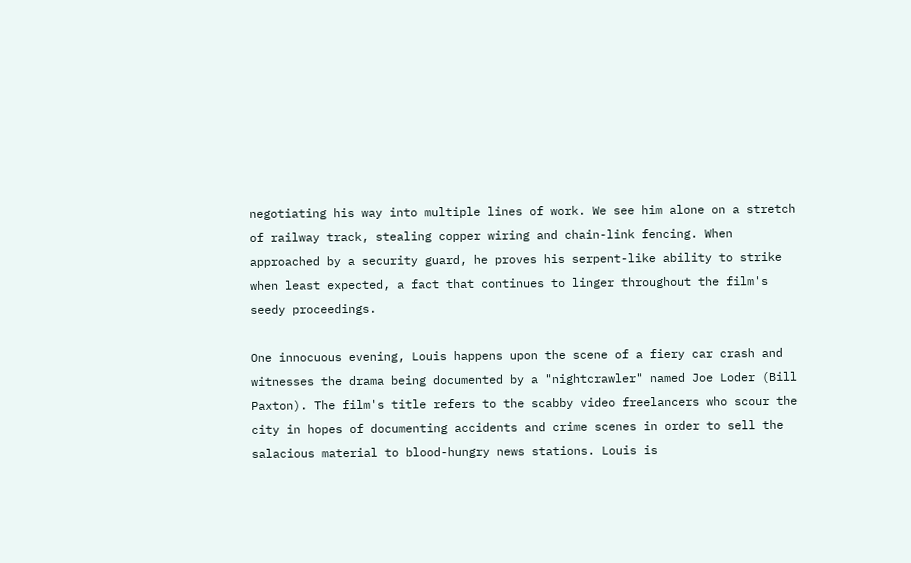negotiating his way into multiple lines of work. We see him alone on a stretch of railway track, stealing copper wiring and chain-link fencing. When approached by a security guard, he proves his serpent-like ability to strike when least expected, a fact that continues to linger throughout the film's seedy proceedings.

One innocuous evening, Louis happens upon the scene of a fiery car crash and witnesses the drama being documented by a "nightcrawler" named Joe Loder (Bill Paxton). The film's title refers to the scabby video freelancers who scour the city in hopes of documenting accidents and crime scenes in order to sell the salacious material to blood-hungry news stations. Louis is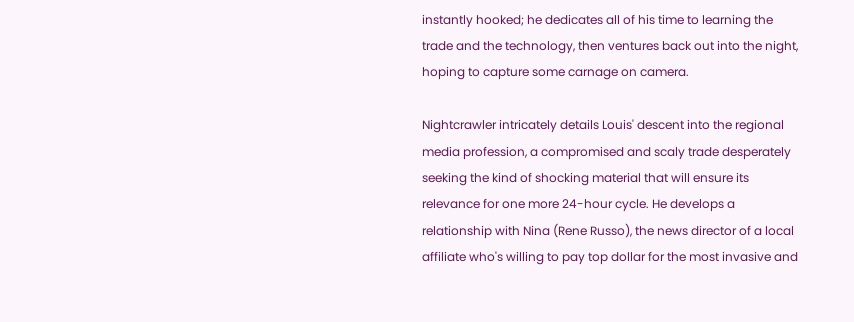instantly hooked; he dedicates all of his time to learning the trade and the technology, then ventures back out into the night, hoping to capture some carnage on camera.

Nightcrawler intricately details Louis' descent into the regional media profession, a compromised and scaly trade desperately seeking the kind of shocking material that will ensure its relevance for one more 24-hour cycle. He develops a relationship with Nina (Rene Russo), the news director of a local affiliate who's willing to pay top dollar for the most invasive and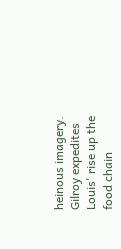heinous imagery. Gilroy expedites Louis' rise up the food chain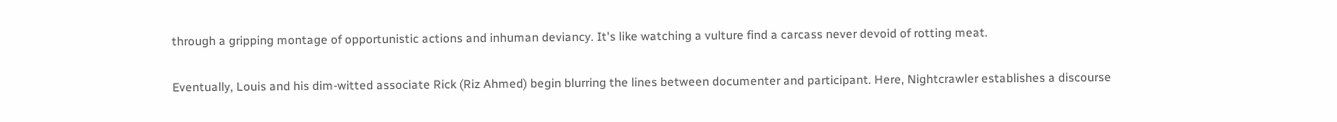through a gripping montage of opportunistic actions and inhuman deviancy. It's like watching a vulture find a carcass never devoid of rotting meat.

Eventually, Louis and his dim-witted associate Rick (Riz Ahmed) begin blurring the lines between documenter and participant. Here, Nightcrawler establishes a discourse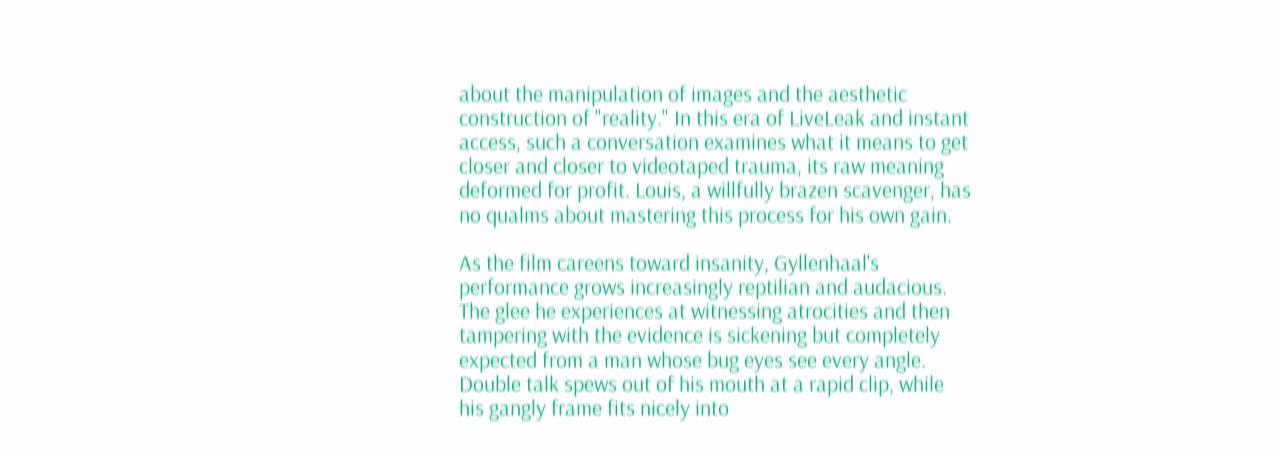about the manipulation of images and the aesthetic construction of "reality." In this era of LiveLeak and instant access, such a conversation examines what it means to get closer and closer to videotaped trauma, its raw meaning deformed for profit. Louis, a willfully brazen scavenger, has no qualms about mastering this process for his own gain.

As the film careens toward insanity, Gyllenhaal's performance grows increasingly reptilian and audacious. The glee he experiences at witnessing atrocities and then tampering with the evidence is sickening but completely expected from a man whose bug eyes see every angle. Double talk spews out of his mouth at a rapid clip, while his gangly frame fits nicely into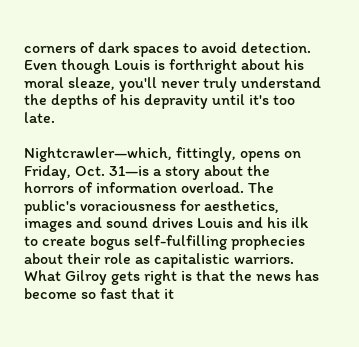corners of dark spaces to avoid detection. Even though Louis is forthright about his moral sleaze, you'll never truly understand the depths of his depravity until it's too late.

Nightcrawler—which, fittingly, opens on Friday, Oct. 31—is a story about the horrors of information overload. The public's voraciousness for aesthetics, images and sound drives Louis and his ilk to create bogus self-fulfilling prophecies about their role as capitalistic warriors. What Gilroy gets right is that the news has become so fast that it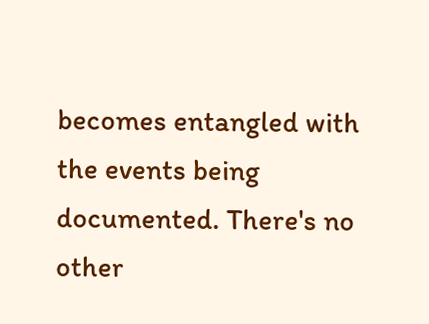becomes entangled with the events being documented. There's no other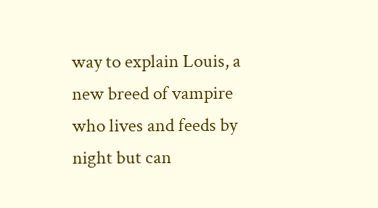way to explain Louis, a new breed of vampire who lives and feeds by night but can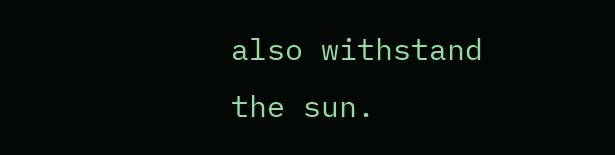also withstand the sun.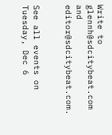Write to glennh@sdcitybeat.com
and editor@sdcitybeat.com.


See all events on Tuesday, Dec 6